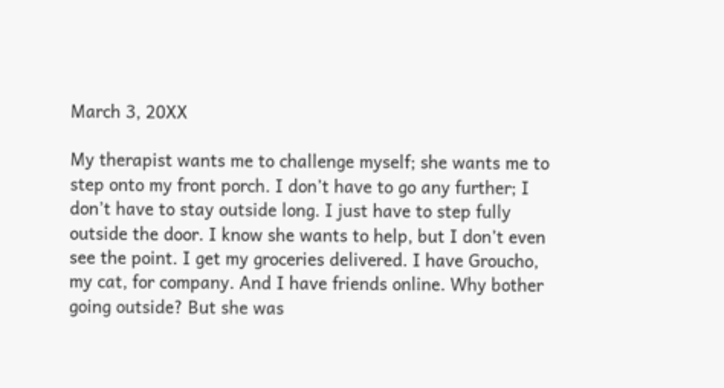March 3, 20XX

My therapist wants me to challenge myself; she wants me to step onto my front porch. I don’t have to go any further; I don’t have to stay outside long. I just have to step fully outside the door. I know she wants to help, but I don’t even see the point. I get my groceries delivered. I have Groucho, my cat, for company. And I have friends online. Why bother going outside? But she was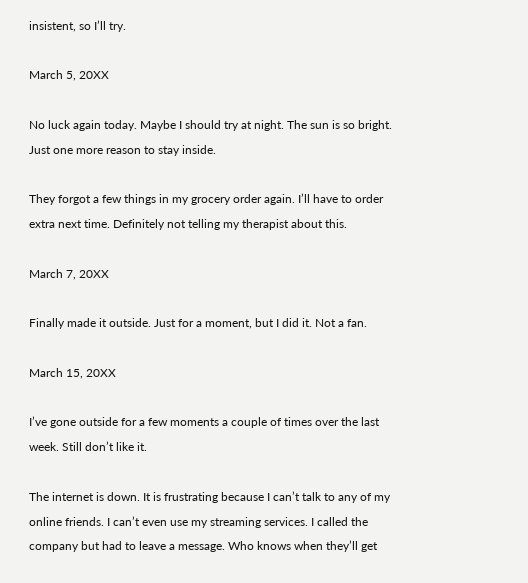insistent, so I’ll try.

March 5, 20XX

No luck again today. Maybe I should try at night. The sun is so bright. Just one more reason to stay inside.

They forgot a few things in my grocery order again. I’ll have to order extra next time. Definitely not telling my therapist about this.

March 7, 20XX

Finally made it outside. Just for a moment, but I did it. Not a fan.

March 15, 20XX

I’ve gone outside for a few moments a couple of times over the last week. Still don’t like it.

The internet is down. It is frustrating because I can’t talk to any of my online friends. I can’t even use my streaming services. I called the company but had to leave a message. Who knows when they’ll get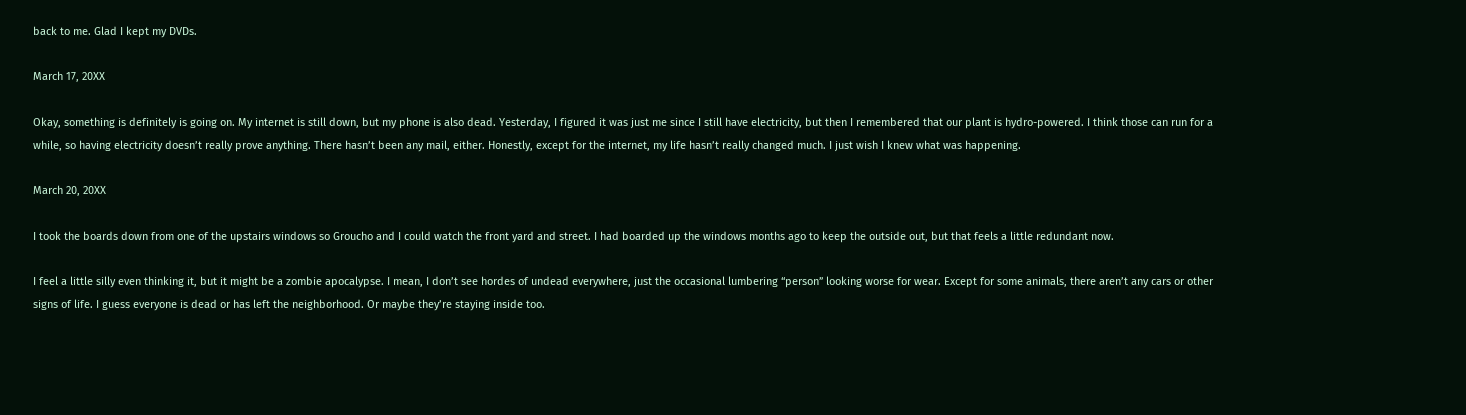back to me. Glad I kept my DVDs.

March 17, 20XX

Okay, something is definitely is going on. My internet is still down, but my phone is also dead. Yesterday, I figured it was just me since I still have electricity, but then I remembered that our plant is hydro-powered. I think those can run for a while, so having electricity doesn’t really prove anything. There hasn’t been any mail, either. Honestly, except for the internet, my life hasn’t really changed much. I just wish I knew what was happening.

March 20, 20XX

I took the boards down from one of the upstairs windows so Groucho and I could watch the front yard and street. I had boarded up the windows months ago to keep the outside out, but that feels a little redundant now.

I feel a little silly even thinking it, but it might be a zombie apocalypse. I mean, I don’t see hordes of undead everywhere, just the occasional lumbering “person” looking worse for wear. Except for some animals, there aren’t any cars or other signs of life. I guess everyone is dead or has left the neighborhood. Or maybe they’re staying inside too.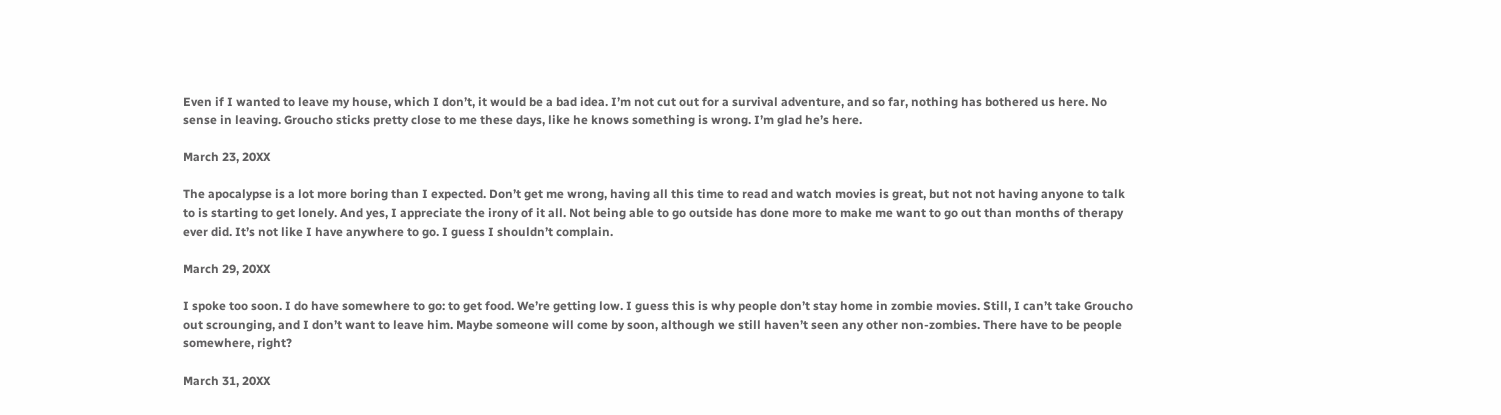Even if I wanted to leave my house, which I don’t, it would be a bad idea. I’m not cut out for a survival adventure, and so far, nothing has bothered us here. No sense in leaving. Groucho sticks pretty close to me these days, like he knows something is wrong. I’m glad he’s here.

March 23, 20XX

The apocalypse is a lot more boring than I expected. Don’t get me wrong, having all this time to read and watch movies is great, but not not having anyone to talk to is starting to get lonely. And yes, I appreciate the irony of it all. Not being able to go outside has done more to make me want to go out than months of therapy ever did. It’s not like I have anywhere to go. I guess I shouldn’t complain.

March 29, 20XX

I spoke too soon. I do have somewhere to go: to get food. We’re getting low. I guess this is why people don’t stay home in zombie movies. Still, I can’t take Groucho out scrounging, and I don’t want to leave him. Maybe someone will come by soon, although we still haven’t seen any other non-zombies. There have to be people somewhere, right?

March 31, 20XX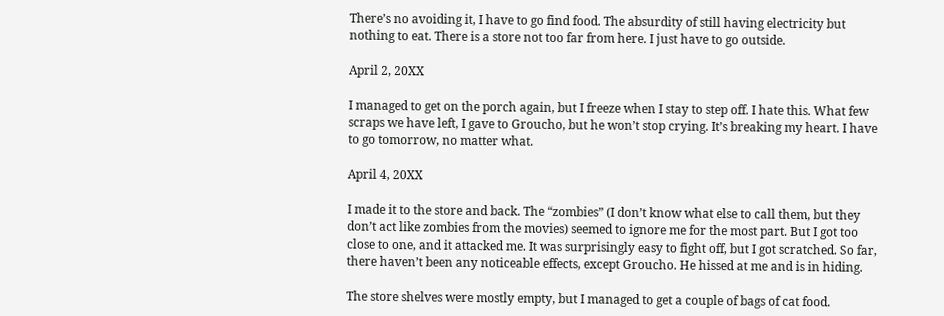There’s no avoiding it, I have to go find food. The absurdity of still having electricity but nothing to eat. There is a store not too far from here. I just have to go outside.

April 2, 20XX

I managed to get on the porch again, but I freeze when I stay to step off. I hate this. What few scraps we have left, I gave to Groucho, but he won’t stop crying. It’s breaking my heart. I have to go tomorrow, no matter what.

April 4, 20XX

I made it to the store and back. The “zombies” (I don’t know what else to call them, but they don’t act like zombies from the movies) seemed to ignore me for the most part. But I got too close to one, and it attacked me. It was surprisingly easy to fight off, but I got scratched. So far, there haven’t been any noticeable effects, except Groucho. He hissed at me and is in hiding.

The store shelves were mostly empty, but I managed to get a couple of bags of cat food.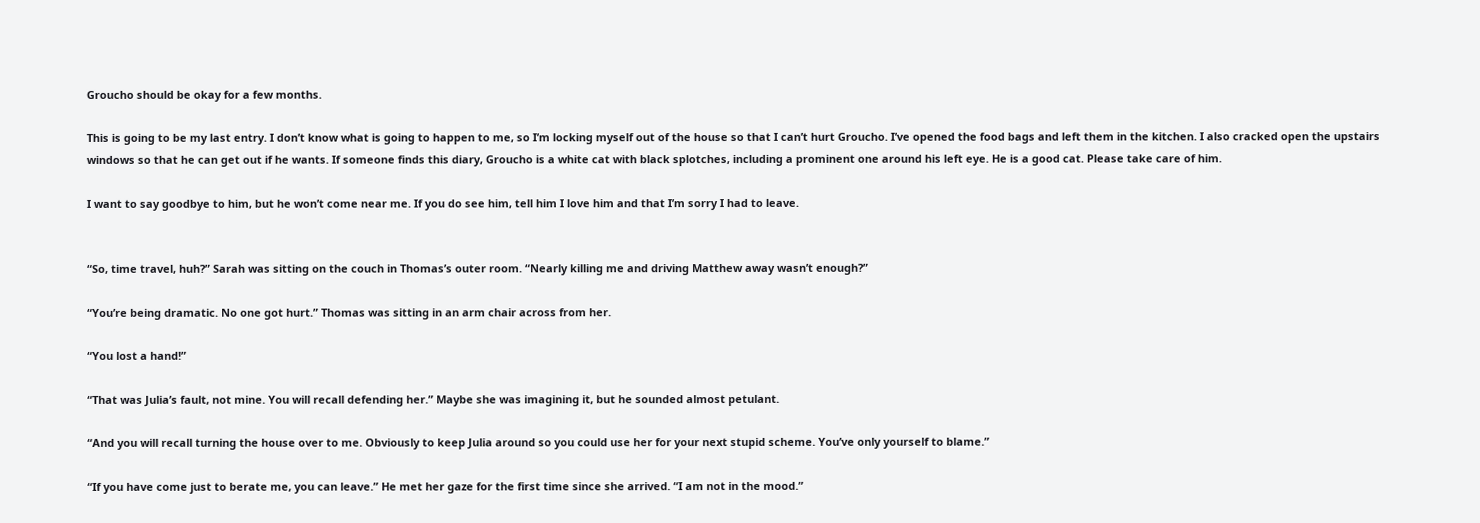Groucho should be okay for a few months.

This is going to be my last entry. I don’t know what is going to happen to me, so I’m locking myself out of the house so that I can’t hurt Groucho. I’ve opened the food bags and left them in the kitchen. I also cracked open the upstairs windows so that he can get out if he wants. If someone finds this diary, Groucho is a white cat with black splotches, including a prominent one around his left eye. He is a good cat. Please take care of him.

I want to say goodbye to him, but he won’t come near me. If you do see him, tell him I love him and that I’m sorry I had to leave.


“So, time travel, huh?” Sarah was sitting on the couch in Thomas’s outer room. “Nearly killing me and driving Matthew away wasn’t enough?”

“You’re being dramatic. No one got hurt.” Thomas was sitting in an arm chair across from her.

“You lost a hand!”

“That was Julia’s fault, not mine. You will recall defending her.” Maybe she was imagining it, but he sounded almost petulant.

“And you will recall turning the house over to me. Obviously to keep Julia around so you could use her for your next stupid scheme. You’ve only yourself to blame.”

“If you have come just to berate me, you can leave.” He met her gaze for the first time since she arrived. “I am not in the mood.”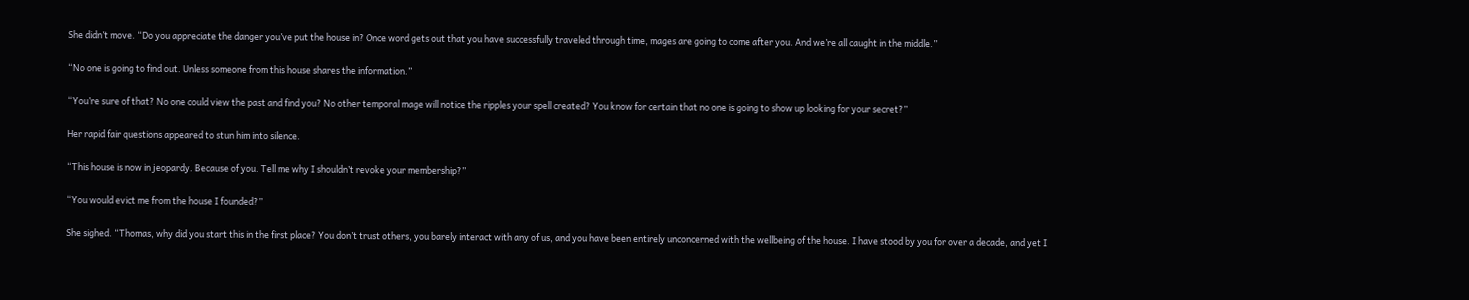She didn’t move. “Do you appreciate the danger you’ve put the house in? Once word gets out that you have successfully traveled through time, mages are going to come after you. And we’re all caught in the middle.”

“No one is going to find out. Unless someone from this house shares the information.”

“You’re sure of that? No one could view the past and find you? No other temporal mage will notice the ripples your spell created? You know for certain that no one is going to show up looking for your secret?”

Her rapid fair questions appeared to stun him into silence.

“This house is now in jeopardy. Because of you. Tell me why I shouldn’t revoke your membership?”

“You would evict me from the house I founded?”

She sighed. “Thomas, why did you start this in the first place? You don’t trust others, you barely interact with any of us, and you have been entirely unconcerned with the wellbeing of the house. I have stood by you for over a decade, and yet I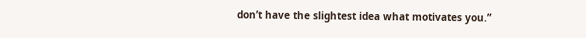don’t have the slightest idea what motivates you.”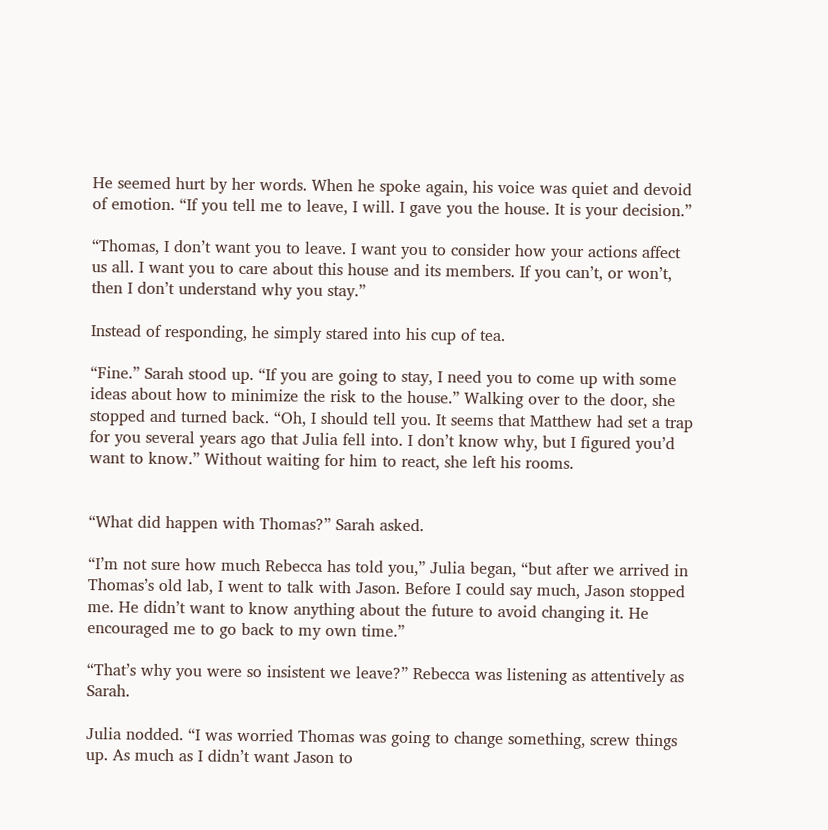He seemed hurt by her words. When he spoke again, his voice was quiet and devoid of emotion. “If you tell me to leave, I will. I gave you the house. It is your decision.”

“Thomas, I don’t want you to leave. I want you to consider how your actions affect us all. I want you to care about this house and its members. If you can’t, or won’t, then I don’t understand why you stay.”

Instead of responding, he simply stared into his cup of tea.

“Fine.” Sarah stood up. “If you are going to stay, I need you to come up with some ideas about how to minimize the risk to the house.” Walking over to the door, she stopped and turned back. “Oh, I should tell you. It seems that Matthew had set a trap for you several years ago that Julia fell into. I don’t know why, but I figured you’d want to know.” Without waiting for him to react, she left his rooms.


“What did happen with Thomas?” Sarah asked.

“I’m not sure how much Rebecca has told you,” Julia began, “but after we arrived in Thomas’s old lab, I went to talk with Jason. Before I could say much, Jason stopped me. He didn’t want to know anything about the future to avoid changing it. He encouraged me to go back to my own time.”

“That’s why you were so insistent we leave?” Rebecca was listening as attentively as Sarah.

Julia nodded. “I was worried Thomas was going to change something, screw things up. As much as I didn’t want Jason to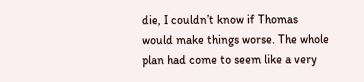die, I couldn’t know if Thomas would make things worse. The whole plan had come to seem like a very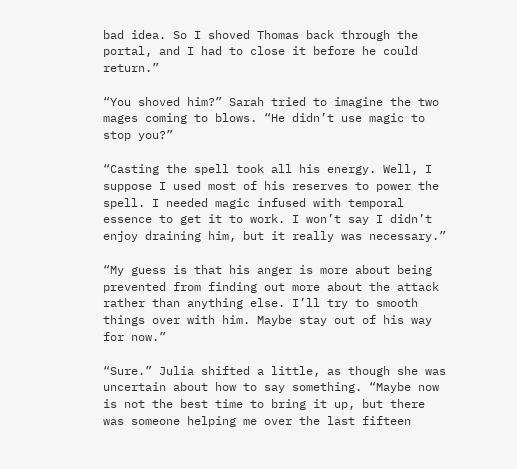bad idea. So I shoved Thomas back through the portal, and I had to close it before he could return.”

“You shoved him?” Sarah tried to imagine the two mages coming to blows. “He didn’t use magic to stop you?”

“Casting the spell took all his energy. Well, I suppose I used most of his reserves to power the spell. I needed magic infused with temporal essence to get it to work. I won’t say I didn’t enjoy draining him, but it really was necessary.”

“My guess is that his anger is more about being prevented from finding out more about the attack rather than anything else. I’ll try to smooth things over with him. Maybe stay out of his way for now.”

“Sure.” Julia shifted a little, as though she was uncertain about how to say something. “Maybe now is not the best time to bring it up, but there was someone helping me over the last fifteen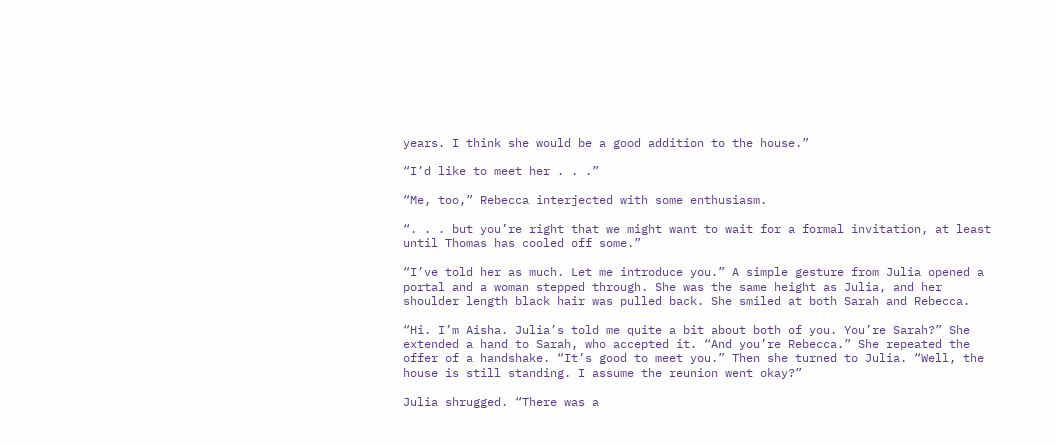years. I think she would be a good addition to the house.”

“I’d like to meet her . . .”

“Me, too,” Rebecca interjected with some enthusiasm.

“. . . but you’re right that we might want to wait for a formal invitation, at least until Thomas has cooled off some.”

“I’ve told her as much. Let me introduce you.” A simple gesture from Julia opened a portal and a woman stepped through. She was the same height as Julia, and her shoulder length black hair was pulled back. She smiled at both Sarah and Rebecca.

“Hi. I’m Aisha. Julia’s told me quite a bit about both of you. You’re Sarah?” She extended a hand to Sarah, who accepted it. “And you’re Rebecca.” She repeated the offer of a handshake. “It’s good to meet you.” Then she turned to Julia. “Well, the house is still standing. I assume the reunion went okay?”

Julia shrugged. “There was a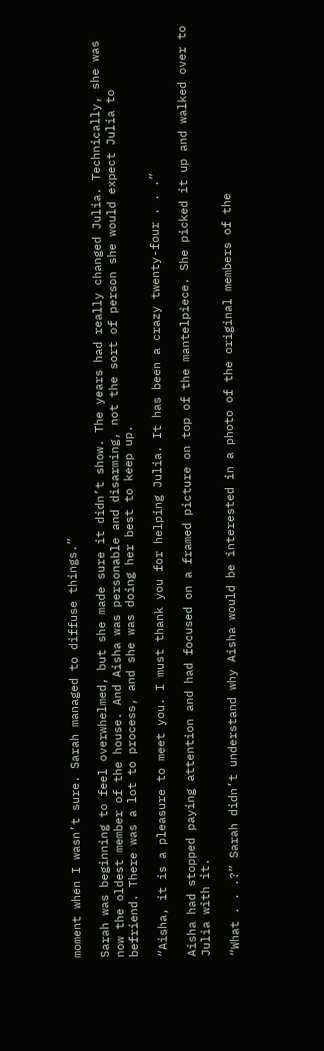moment when I wasn’t sure. Sarah managed to diffuse things.”

Sarah was beginning to feel overwhelmed, but she made sure it didn’t show. The years had really changed Julia. Technically, she was now the oldest member of the house. And Aisha was personable and disarming, not the sort of person she would expect Julia to befriend. There was a lot to process, and she was doing her best to keep up.

“Aisha, it is a pleasure to meet you. I must thank you for helping Julia. It has been a crazy twenty-four . . .”

Aisha had stopped paying attention and had focused on a framed picture on top of the mantelpiece. She picked it up and walked over to Julia with it.

“What . . .?” Sarah didn’t understand why Aisha would be interested in a photo of the original members of the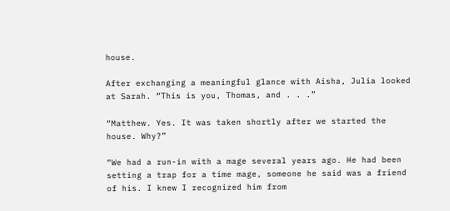house.

After exchanging a meaningful glance with Aisha, Julia looked at Sarah. “This is you, Thomas, and . . .”

“Matthew. Yes. It was taken shortly after we started the house. Why?”

“We had a run-in with a mage several years ago. He had been setting a trap for a time mage, someone he said was a friend of his. I knew I recognized him from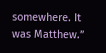somewhere. It was Matthew.”